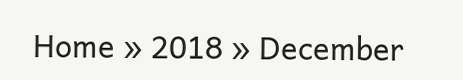Home » 2018 » December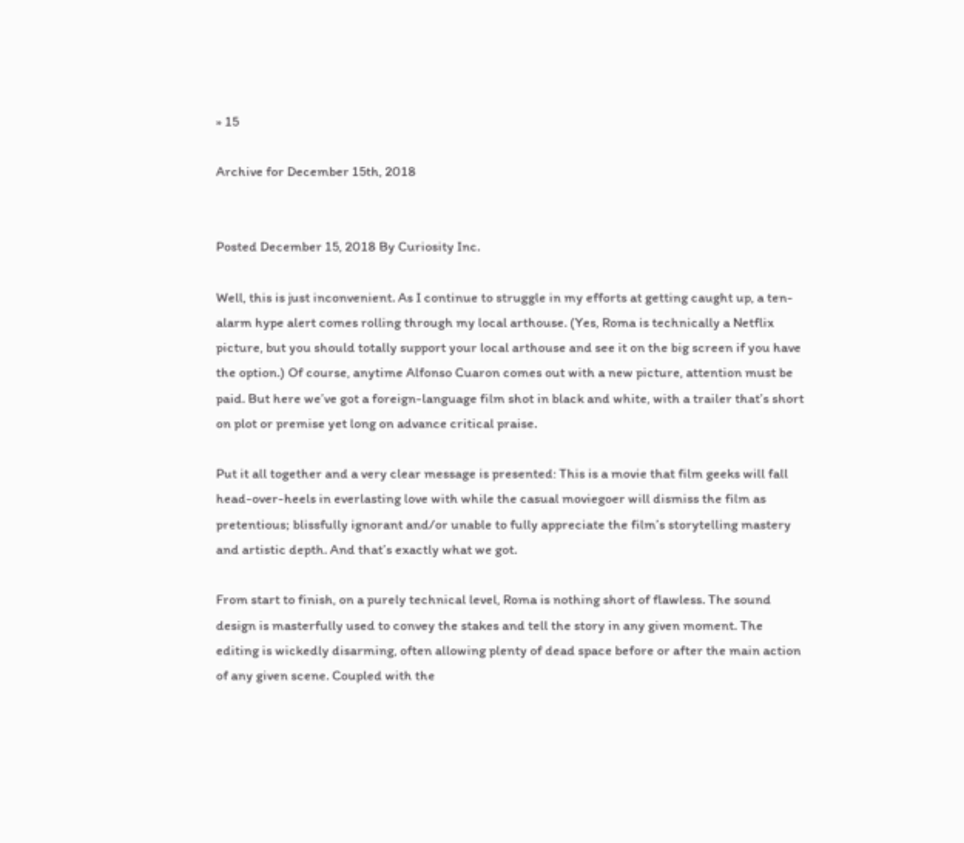» 15

Archive for December 15th, 2018


Posted December 15, 2018 By Curiosity Inc.

Well, this is just inconvenient. As I continue to struggle in my efforts at getting caught up, a ten-alarm hype alert comes rolling through my local arthouse. (Yes, Roma is technically a Netflix picture, but you should totally support your local arthouse and see it on the big screen if you have the option.) Of course, anytime Alfonso Cuaron comes out with a new picture, attention must be paid. But here we’ve got a foreign-language film shot in black and white, with a trailer that’s short on plot or premise yet long on advance critical praise.

Put it all together and a very clear message is presented: This is a movie that film geeks will fall head-over-heels in everlasting love with while the casual moviegoer will dismiss the film as pretentious; blissfully ignorant and/or unable to fully appreciate the film’s storytelling mastery and artistic depth. And that’s exactly what we got.

From start to finish, on a purely technical level, Roma is nothing short of flawless. The sound design is masterfully used to convey the stakes and tell the story in any given moment. The editing is wickedly disarming, often allowing plenty of dead space before or after the main action of any given scene. Coupled with the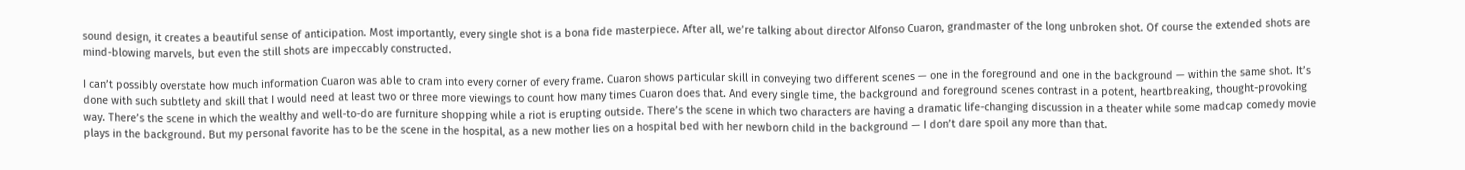sound design, it creates a beautiful sense of anticipation. Most importantly, every single shot is a bona fide masterpiece. After all, we’re talking about director Alfonso Cuaron, grandmaster of the long unbroken shot. Of course the extended shots are mind-blowing marvels, but even the still shots are impeccably constructed.

I can’t possibly overstate how much information Cuaron was able to cram into every corner of every frame. Cuaron shows particular skill in conveying two different scenes — one in the foreground and one in the background — within the same shot. It’s done with such subtlety and skill that I would need at least two or three more viewings to count how many times Cuaron does that. And every single time, the background and foreground scenes contrast in a potent, heartbreaking, thought-provoking way. There’s the scene in which the wealthy and well-to-do are furniture shopping while a riot is erupting outside. There’s the scene in which two characters are having a dramatic life-changing discussion in a theater while some madcap comedy movie plays in the background. But my personal favorite has to be the scene in the hospital, as a new mother lies on a hospital bed with her newborn child in the background — I don’t dare spoil any more than that.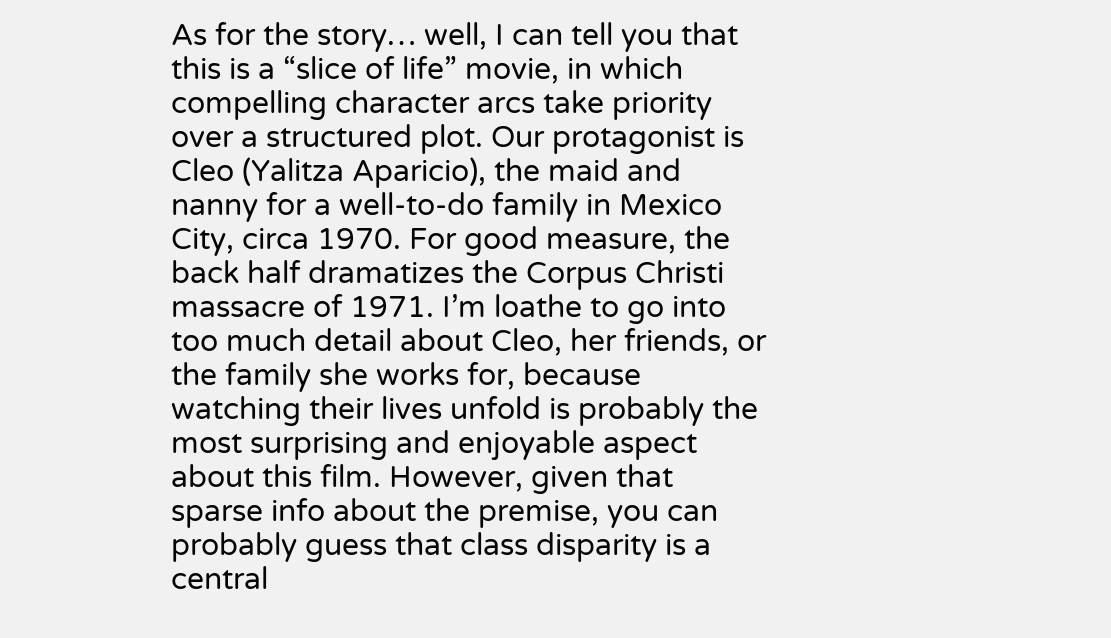As for the story… well, I can tell you that this is a “slice of life” movie, in which compelling character arcs take priority over a structured plot. Our protagonist is Cleo (Yalitza Aparicio), the maid and nanny for a well-to-do family in Mexico City, circa 1970. For good measure, the back half dramatizes the Corpus Christi massacre of 1971. I’m loathe to go into too much detail about Cleo, her friends, or the family she works for, because watching their lives unfold is probably the most surprising and enjoyable aspect about this film. However, given that sparse info about the premise, you can probably guess that class disparity is a central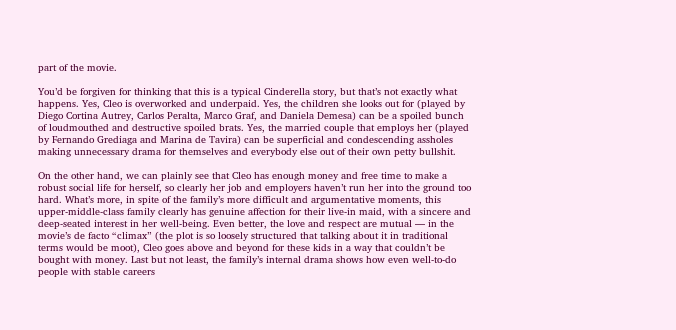part of the movie.

You’d be forgiven for thinking that this is a typical Cinderella story, but that’s not exactly what happens. Yes, Cleo is overworked and underpaid. Yes, the children she looks out for (played by Diego Cortina Autrey, Carlos Peralta, Marco Graf, and Daniela Demesa) can be a spoiled bunch of loudmouthed and destructive spoiled brats. Yes, the married couple that employs her (played by Fernando Grediaga and Marina de Tavira) can be superficial and condescending assholes making unnecessary drama for themselves and everybody else out of their own petty bullshit.

On the other hand, we can plainly see that Cleo has enough money and free time to make a robust social life for herself, so clearly her job and employers haven’t run her into the ground too hard. What’s more, in spite of the family’s more difficult and argumentative moments, this upper-middle-class family clearly has genuine affection for their live-in maid, with a sincere and deep-seated interest in her well-being. Even better, the love and respect are mutual — in the movie’s de facto “climax” (the plot is so loosely structured that talking about it in traditional terms would be moot), Cleo goes above and beyond for these kids in a way that couldn’t be bought with money. Last but not least, the family’s internal drama shows how even well-to-do people with stable careers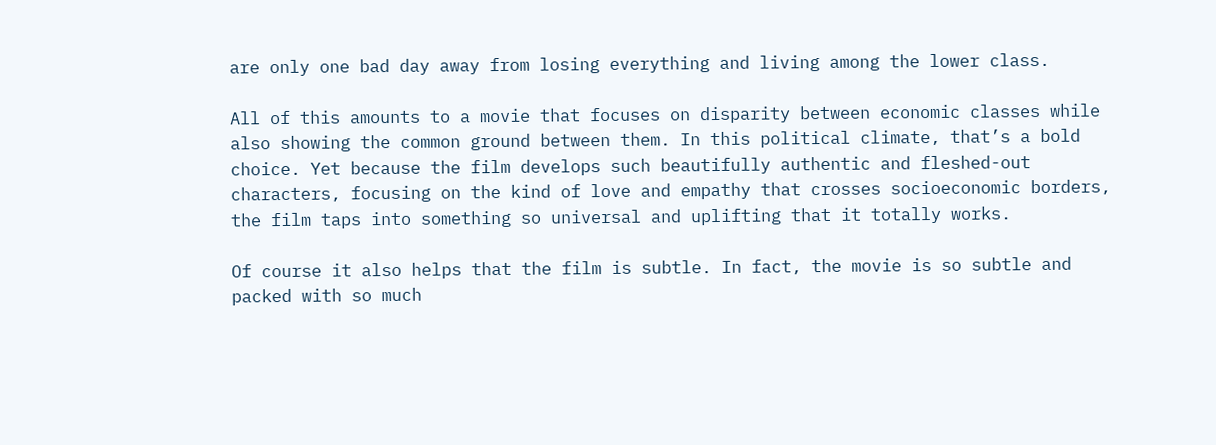are only one bad day away from losing everything and living among the lower class.

All of this amounts to a movie that focuses on disparity between economic classes while also showing the common ground between them. In this political climate, that’s a bold choice. Yet because the film develops such beautifully authentic and fleshed-out characters, focusing on the kind of love and empathy that crosses socioeconomic borders, the film taps into something so universal and uplifting that it totally works.

Of course it also helps that the film is subtle. In fact, the movie is so subtle and packed with so much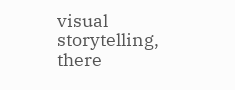visual storytelling, there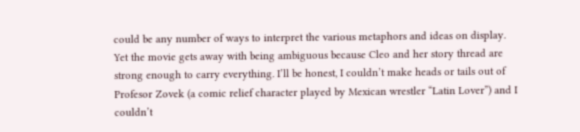could be any number of ways to interpret the various metaphors and ideas on display. Yet the movie gets away with being ambiguous because Cleo and her story thread are strong enough to carry everything. I’ll be honest, I couldn’t make heads or tails out of Profesor Zovek (a comic relief character played by Mexican wrestler “Latin Lover”) and I couldn’t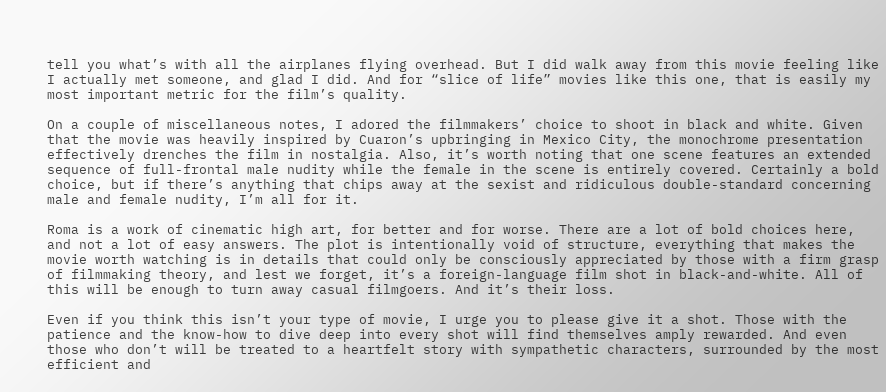tell you what’s with all the airplanes flying overhead. But I did walk away from this movie feeling like I actually met someone, and glad I did. And for “slice of life” movies like this one, that is easily my most important metric for the film’s quality.

On a couple of miscellaneous notes, I adored the filmmakers’ choice to shoot in black and white. Given that the movie was heavily inspired by Cuaron’s upbringing in Mexico City, the monochrome presentation effectively drenches the film in nostalgia. Also, it’s worth noting that one scene features an extended sequence of full-frontal male nudity while the female in the scene is entirely covered. Certainly a bold choice, but if there’s anything that chips away at the sexist and ridiculous double-standard concerning male and female nudity, I’m all for it.

Roma is a work of cinematic high art, for better and for worse. There are a lot of bold choices here, and not a lot of easy answers. The plot is intentionally void of structure, everything that makes the movie worth watching is in details that could only be consciously appreciated by those with a firm grasp of filmmaking theory, and lest we forget, it’s a foreign-language film shot in black-and-white. All of this will be enough to turn away casual filmgoers. And it’s their loss.

Even if you think this isn’t your type of movie, I urge you to please give it a shot. Those with the patience and the know-how to dive deep into every shot will find themselves amply rewarded. And even those who don’t will be treated to a heartfelt story with sympathetic characters, surrounded by the most efficient and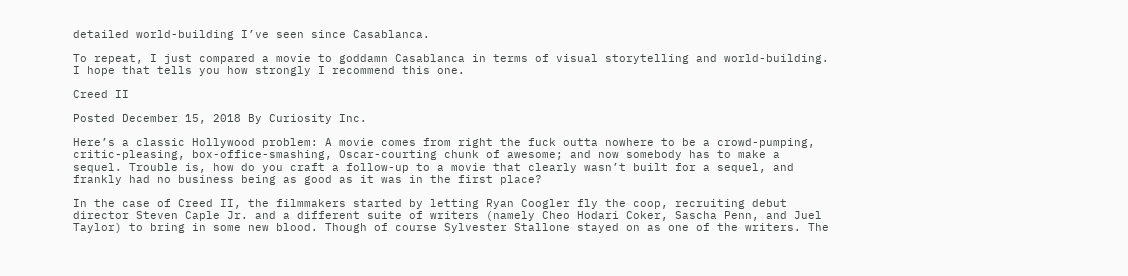detailed world-building I’ve seen since Casablanca.

To repeat, I just compared a movie to goddamn Casablanca in terms of visual storytelling and world-building. I hope that tells you how strongly I recommend this one.

Creed II

Posted December 15, 2018 By Curiosity Inc.

Here’s a classic Hollywood problem: A movie comes from right the fuck outta nowhere to be a crowd-pumping, critic-pleasing, box-office-smashing, Oscar-courting chunk of awesome; and now somebody has to make a sequel. Trouble is, how do you craft a follow-up to a movie that clearly wasn’t built for a sequel, and frankly had no business being as good as it was in the first place?

In the case of Creed II, the filmmakers started by letting Ryan Coogler fly the coop, recruiting debut director Steven Caple Jr. and a different suite of writers (namely Cheo Hodari Coker, Sascha Penn, and Juel Taylor) to bring in some new blood. Though of course Sylvester Stallone stayed on as one of the writers. The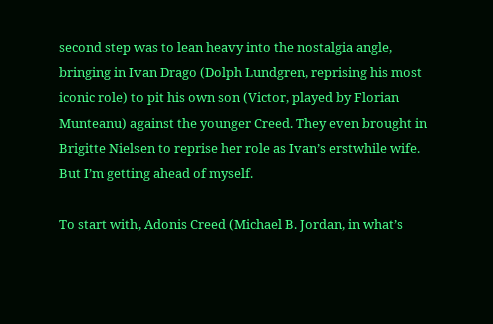second step was to lean heavy into the nostalgia angle, bringing in Ivan Drago (Dolph Lundgren, reprising his most iconic role) to pit his own son (Victor, played by Florian Munteanu) against the younger Creed. They even brought in Brigitte Nielsen to reprise her role as Ivan’s erstwhile wife. But I’m getting ahead of myself.

To start with, Adonis Creed (Michael B. Jordan, in what’s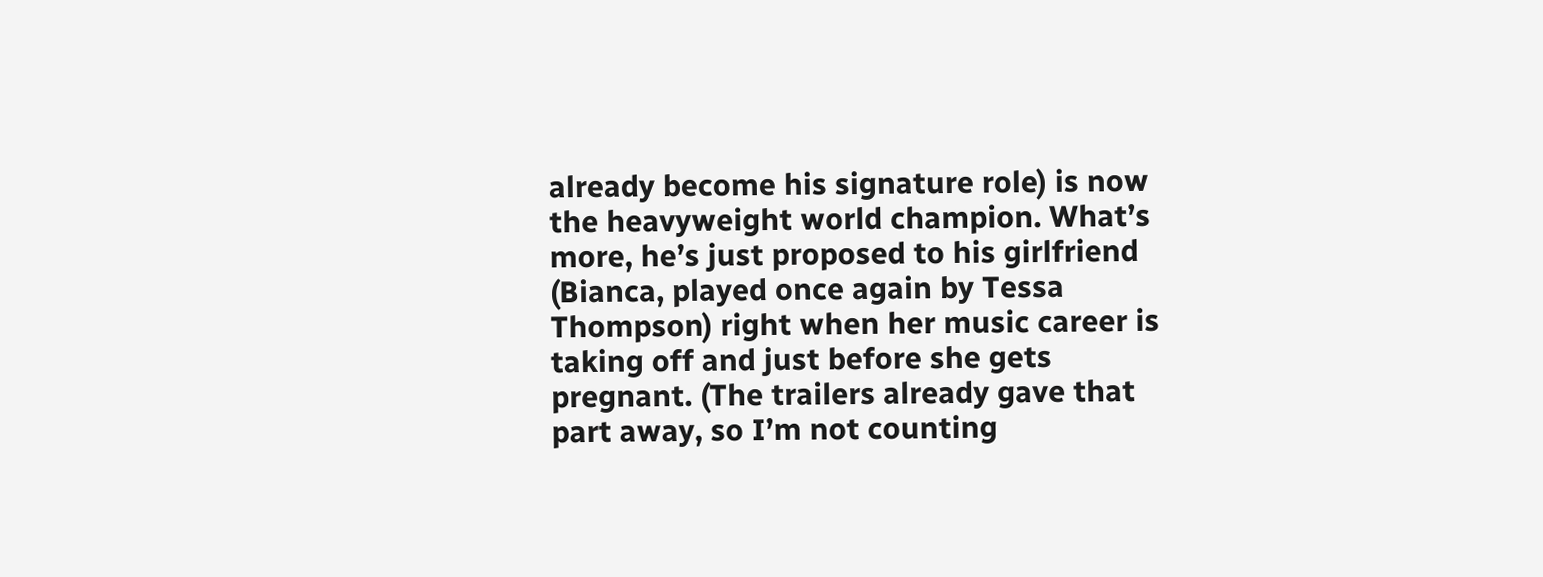already become his signature role) is now the heavyweight world champion. What’s more, he’s just proposed to his girlfriend (Bianca, played once again by Tessa Thompson) right when her music career is taking off and just before she gets pregnant. (The trailers already gave that part away, so I’m not counting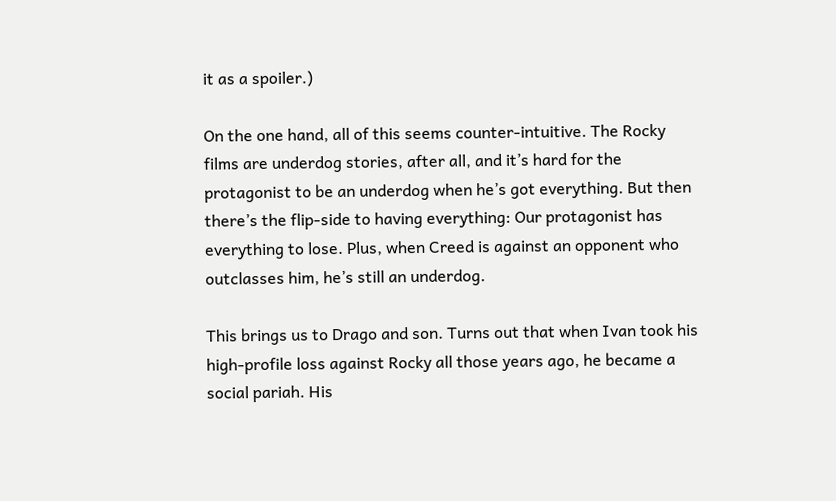it as a spoiler.)

On the one hand, all of this seems counter-intuitive. The Rocky films are underdog stories, after all, and it’s hard for the protagonist to be an underdog when he’s got everything. But then there’s the flip-side to having everything: Our protagonist has everything to lose. Plus, when Creed is against an opponent who outclasses him, he’s still an underdog.

This brings us to Drago and son. Turns out that when Ivan took his high-profile loss against Rocky all those years ago, he became a social pariah. His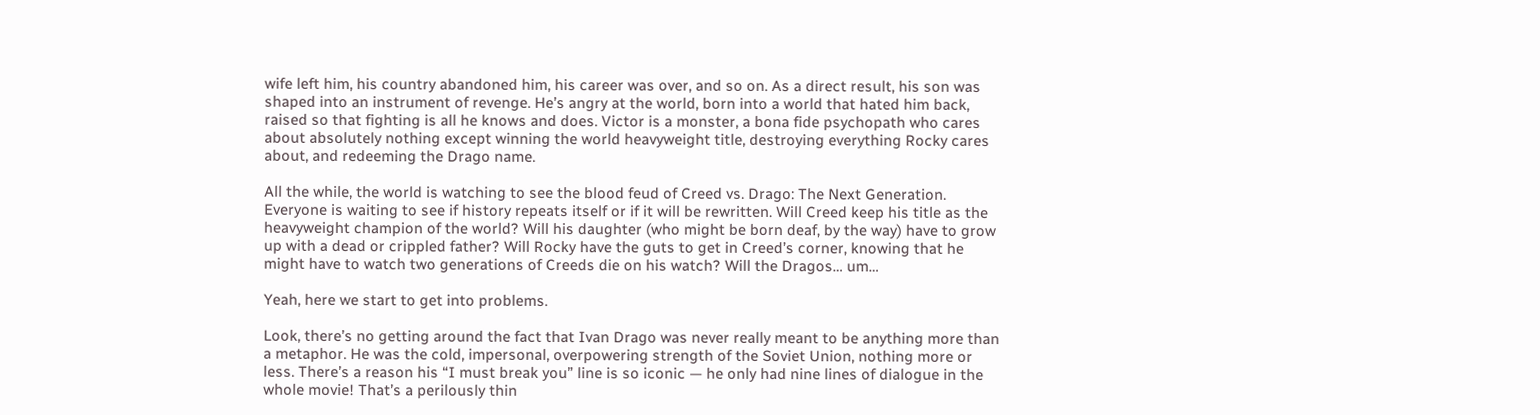wife left him, his country abandoned him, his career was over, and so on. As a direct result, his son was shaped into an instrument of revenge. He’s angry at the world, born into a world that hated him back, raised so that fighting is all he knows and does. Victor is a monster, a bona fide psychopath who cares about absolutely nothing except winning the world heavyweight title, destroying everything Rocky cares about, and redeeming the Drago name.

All the while, the world is watching to see the blood feud of Creed vs. Drago: The Next Generation. Everyone is waiting to see if history repeats itself or if it will be rewritten. Will Creed keep his title as the heavyweight champion of the world? Will his daughter (who might be born deaf, by the way) have to grow up with a dead or crippled father? Will Rocky have the guts to get in Creed’s corner, knowing that he might have to watch two generations of Creeds die on his watch? Will the Dragos… um…

Yeah, here we start to get into problems.

Look, there’s no getting around the fact that Ivan Drago was never really meant to be anything more than a metaphor. He was the cold, impersonal, overpowering strength of the Soviet Union, nothing more or less. There’s a reason his “I must break you” line is so iconic — he only had nine lines of dialogue in the whole movie! That’s a perilously thin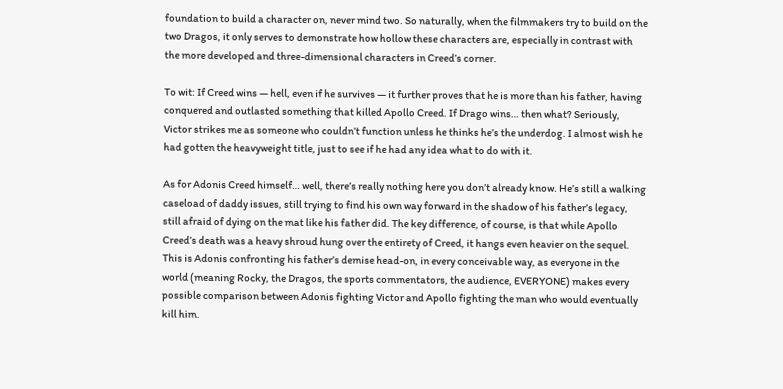foundation to build a character on, never mind two. So naturally, when the filmmakers try to build on the two Dragos, it only serves to demonstrate how hollow these characters are, especially in contrast with the more developed and three-dimensional characters in Creed’s corner.

To wit: If Creed wins — hell, even if he survives — it further proves that he is more than his father, having conquered and outlasted something that killed Apollo Creed. If Drago wins… then what? Seriously, Victor strikes me as someone who couldn’t function unless he thinks he’s the underdog. I almost wish he had gotten the heavyweight title, just to see if he had any idea what to do with it.

As for Adonis Creed himself… well, there’s really nothing here you don’t already know. He’s still a walking caseload of daddy issues, still trying to find his own way forward in the shadow of his father’s legacy, still afraid of dying on the mat like his father did. The key difference, of course, is that while Apollo Creed’s death was a heavy shroud hung over the entirety of Creed, it hangs even heavier on the sequel. This is Adonis confronting his father’s demise head-on, in every conceivable way, as everyone in the world (meaning Rocky, the Dragos, the sports commentators, the audience, EVERYONE) makes every possible comparison between Adonis fighting Victor and Apollo fighting the man who would eventually kill him.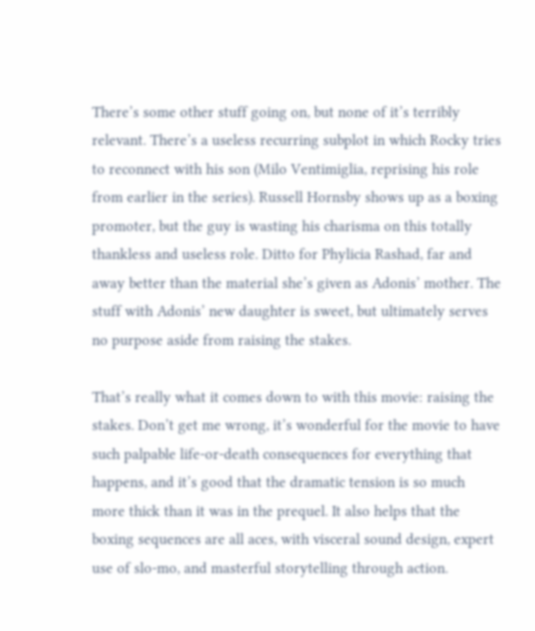There’s some other stuff going on, but none of it’s terribly relevant. There’s a useless recurring subplot in which Rocky tries to reconnect with his son (Milo Ventimiglia, reprising his role from earlier in the series). Russell Hornsby shows up as a boxing promoter, but the guy is wasting his charisma on this totally thankless and useless role. Ditto for Phylicia Rashad, far and away better than the material she’s given as Adonis’ mother. The stuff with Adonis’ new daughter is sweet, but ultimately serves no purpose aside from raising the stakes.

That’s really what it comes down to with this movie: raising the stakes. Don’t get me wrong, it’s wonderful for the movie to have such palpable life-or-death consequences for everything that happens, and it’s good that the dramatic tension is so much more thick than it was in the prequel. It also helps that the boxing sequences are all aces, with visceral sound design, expert use of slo-mo, and masterful storytelling through action.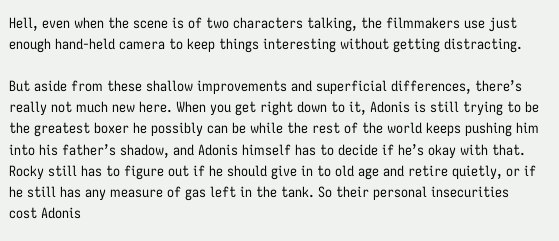Hell, even when the scene is of two characters talking, the filmmakers use just enough hand-held camera to keep things interesting without getting distracting.

But aside from these shallow improvements and superficial differences, there’s really not much new here. When you get right down to it, Adonis is still trying to be the greatest boxer he possibly can be while the rest of the world keeps pushing him into his father’s shadow, and Adonis himself has to decide if he’s okay with that. Rocky still has to figure out if he should give in to old age and retire quietly, or if he still has any measure of gas left in the tank. So their personal insecurities cost Adonis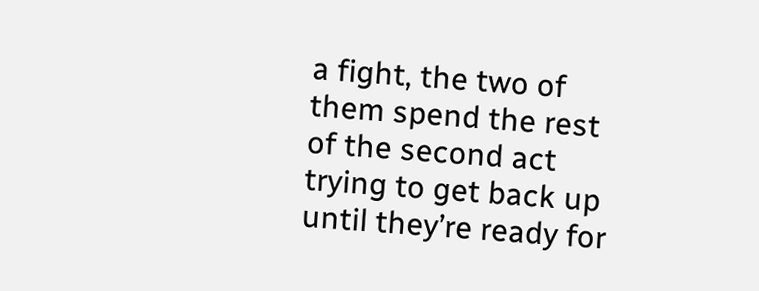a fight, the two of them spend the rest of the second act trying to get back up until they’re ready for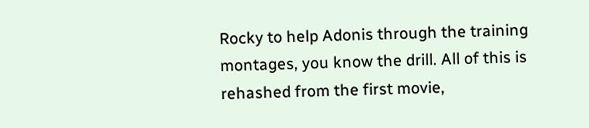Rocky to help Adonis through the training montages, you know the drill. All of this is rehashed from the first movie,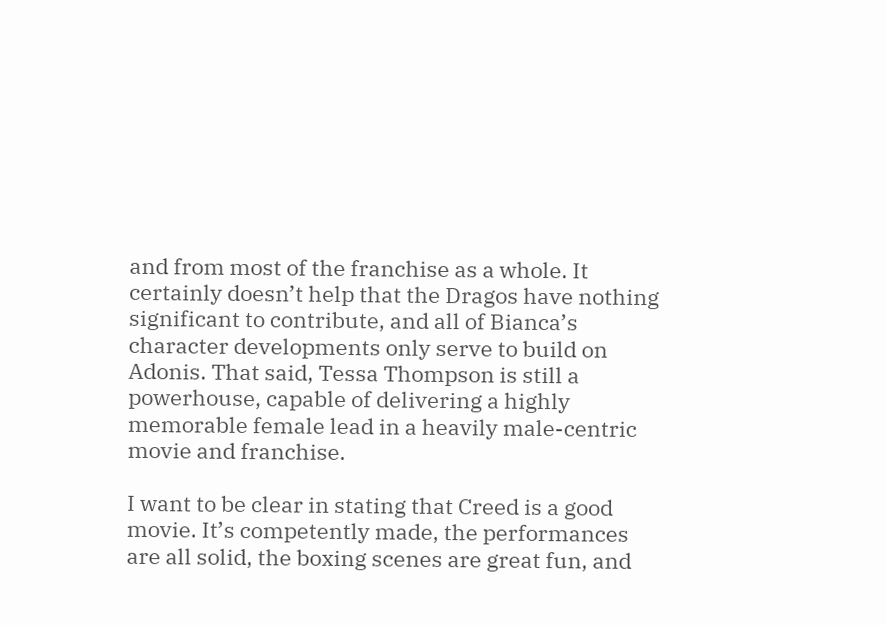and from most of the franchise as a whole. It certainly doesn’t help that the Dragos have nothing significant to contribute, and all of Bianca’s character developments only serve to build on Adonis. That said, Tessa Thompson is still a powerhouse, capable of delivering a highly memorable female lead in a heavily male-centric movie and franchise.

I want to be clear in stating that Creed is a good movie. It’s competently made, the performances are all solid, the boxing scenes are great fun, and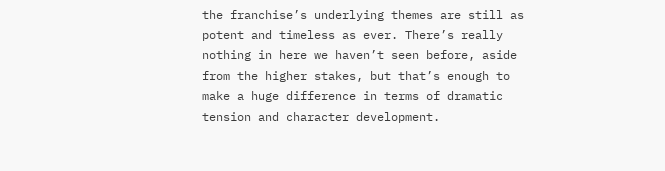the franchise’s underlying themes are still as potent and timeless as ever. There’s really nothing in here we haven’t seen before, aside from the higher stakes, but that’s enough to make a huge difference in terms of dramatic tension and character development.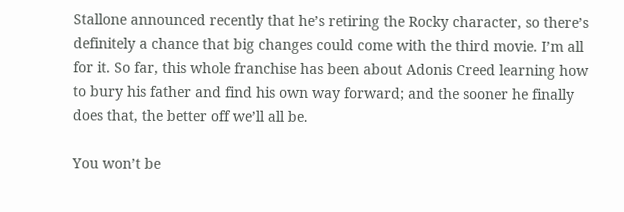Stallone announced recently that he’s retiring the Rocky character, so there’s definitely a chance that big changes could come with the third movie. I’m all for it. So far, this whole franchise has been about Adonis Creed learning how to bury his father and find his own way forward; and the sooner he finally does that, the better off we’ll all be.

You won’t be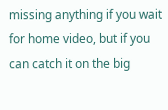missing anything if you wait for home video, but if you can catch it on the big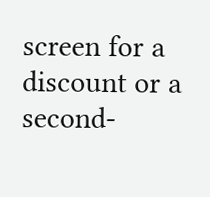screen for a discount or a second-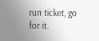run ticket, go for it.